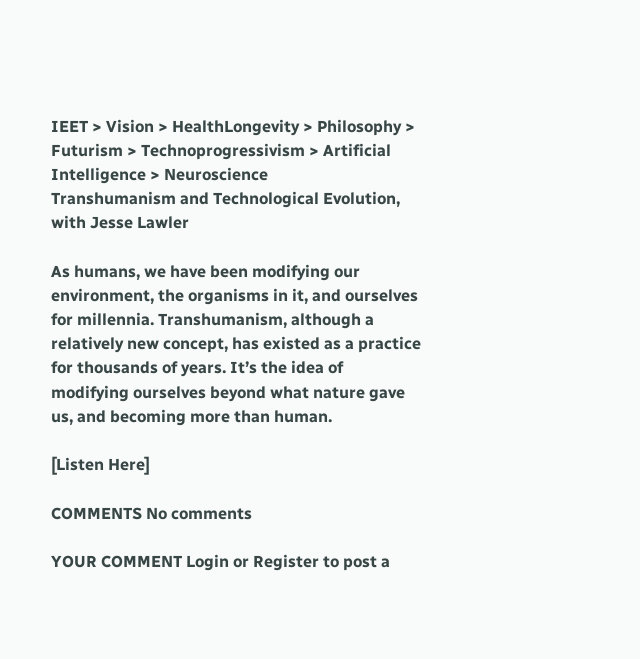IEET > Vision > HealthLongevity > Philosophy > Futurism > Technoprogressivism > Artificial Intelligence > Neuroscience
Transhumanism and Technological Evolution, with Jesse Lawler

As humans, we have been modifying our environment, the organisms in it, and ourselves for millennia. Transhumanism, although a relatively new concept, has existed as a practice for thousands of years. It’s the idea of modifying ourselves beyond what nature gave us, and becoming more than human.

[Listen Here]

COMMENTS No comments

YOUR COMMENT Login or Register to post a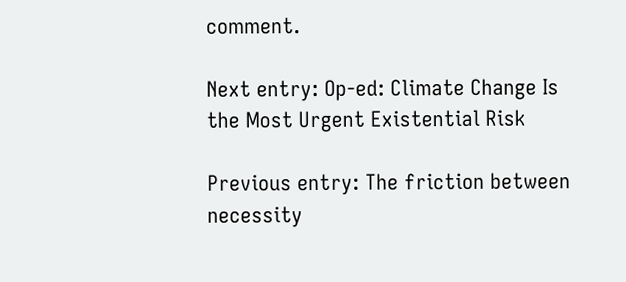comment.

Next entry: Op-ed: Climate Change Is the Most Urgent Existential Risk

Previous entry: The friction between necessity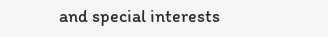and special interests